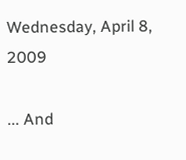Wednesday, April 8, 2009

... And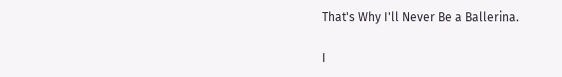That's Why I'll Never Be a Ballerina.

I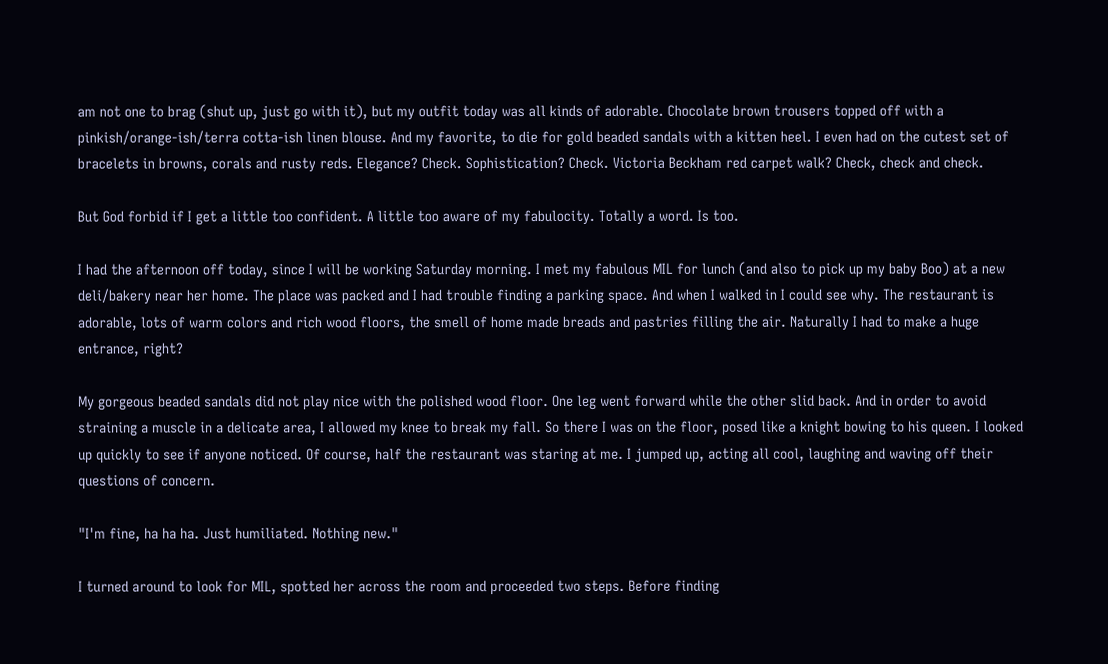am not one to brag (shut up, just go with it), but my outfit today was all kinds of adorable. Chocolate brown trousers topped off with a pinkish/orange-ish/terra cotta-ish linen blouse. And my favorite, to die for gold beaded sandals with a kitten heel. I even had on the cutest set of bracelets in browns, corals and rusty reds. Elegance? Check. Sophistication? Check. Victoria Beckham red carpet walk? Check, check and check.

But God forbid if I get a little too confident. A little too aware of my fabulocity. Totally a word. Is too.

I had the afternoon off today, since I will be working Saturday morning. I met my fabulous MIL for lunch (and also to pick up my baby Boo) at a new deli/bakery near her home. The place was packed and I had trouble finding a parking space. And when I walked in I could see why. The restaurant is adorable, lots of warm colors and rich wood floors, the smell of home made breads and pastries filling the air. Naturally I had to make a huge entrance, right?

My gorgeous beaded sandals did not play nice with the polished wood floor. One leg went forward while the other slid back. And in order to avoid straining a muscle in a delicate area, I allowed my knee to break my fall. So there I was on the floor, posed like a knight bowing to his queen. I looked up quickly to see if anyone noticed. Of course, half the restaurant was staring at me. I jumped up, acting all cool, laughing and waving off their questions of concern.

"I'm fine, ha ha ha. Just humiliated. Nothing new."

I turned around to look for MIL, spotted her across the room and proceeded two steps. Before finding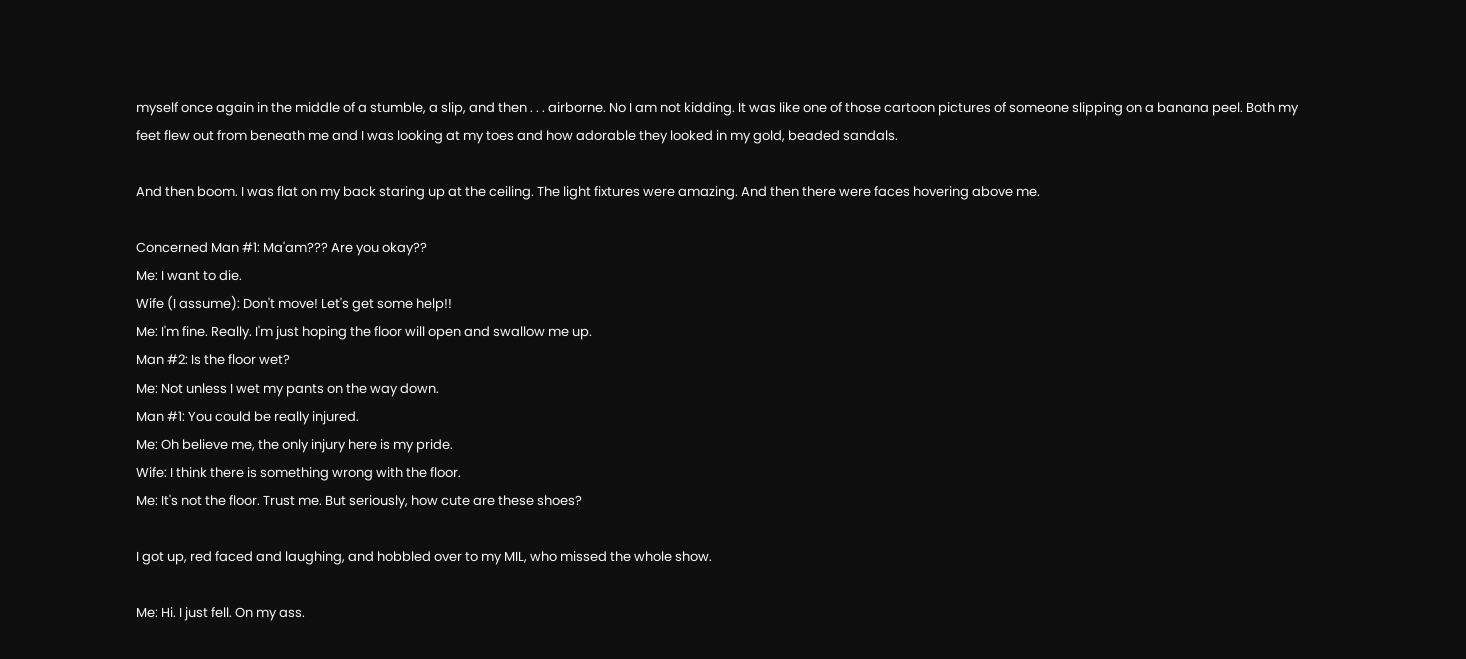myself once again in the middle of a stumble, a slip, and then . . . airborne. No I am not kidding. It was like one of those cartoon pictures of someone slipping on a banana peel. Both my feet flew out from beneath me and I was looking at my toes and how adorable they looked in my gold, beaded sandals.

And then boom. I was flat on my back staring up at the ceiling. The light fixtures were amazing. And then there were faces hovering above me.

Concerned Man #1: Ma'am??? Are you okay??
Me: I want to die.
Wife (I assume): Don't move! Let's get some help!!
Me: I'm fine. Really. I'm just hoping the floor will open and swallow me up.
Man #2: Is the floor wet?
Me: Not unless I wet my pants on the way down.
Man #1: You could be really injured.
Me: Oh believe me, the only injury here is my pride.
Wife: I think there is something wrong with the floor.
Me: It's not the floor. Trust me. But seriously, how cute are these shoes?

I got up, red faced and laughing, and hobbled over to my MIL, who missed the whole show.

Me: Hi. I just fell. On my ass.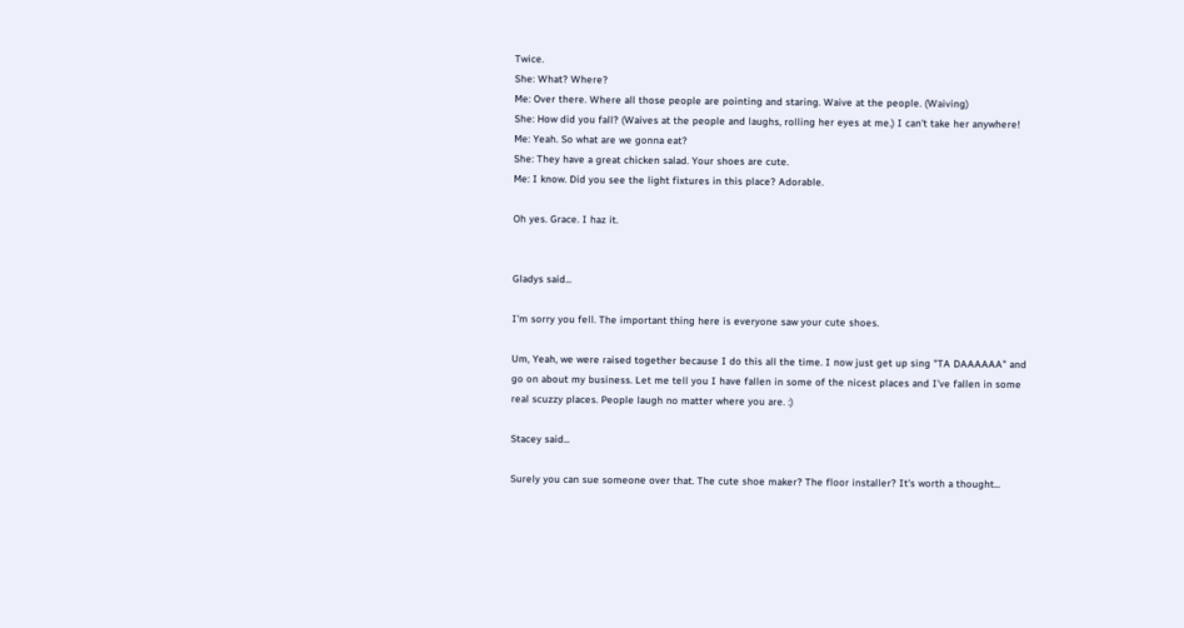Twice.
She: What? Where?
Me: Over there. Where all those people are pointing and staring. Waive at the people. (Waiving)
She: How did you fall? (Waives at the people and laughs, rolling her eyes at me.) I can't take her anywhere!
Me: Yeah. So what are we gonna eat?
She: They have a great chicken salad. Your shoes are cute.
Me: I know. Did you see the light fixtures in this place? Adorable.

Oh yes. Grace. I haz it.


Gladys said...

I'm sorry you fell. The important thing here is everyone saw your cute shoes.

Um, Yeah, we were raised together because I do this all the time. I now just get up sing "TA DAAAAAA" and go on about my business. Let me tell you I have fallen in some of the nicest places and I've fallen in some real scuzzy places. People laugh no matter where you are. :)

Stacey said...

Surely you can sue someone over that. The cute shoe maker? The floor installer? It's worth a thought...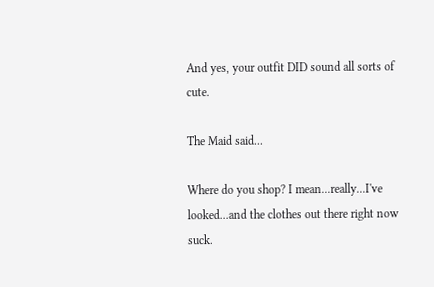And yes, your outfit DID sound all sorts of cute.

The Maid said...

Where do you shop? I mean...really...I've looked...and the clothes out there right now suck.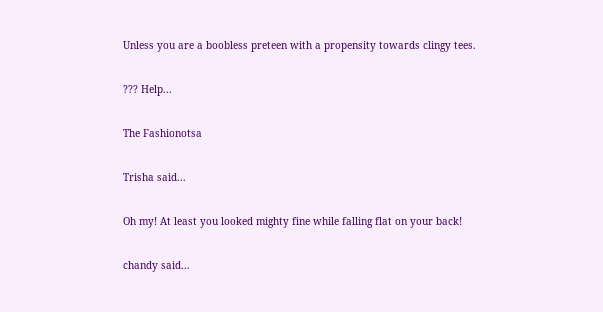Unless you are a boobless preteen with a propensity towards clingy tees.

??? Help...

The Fashionotsa

Trisha said...

Oh my! At least you looked mighty fine while falling flat on your back!

chandy said...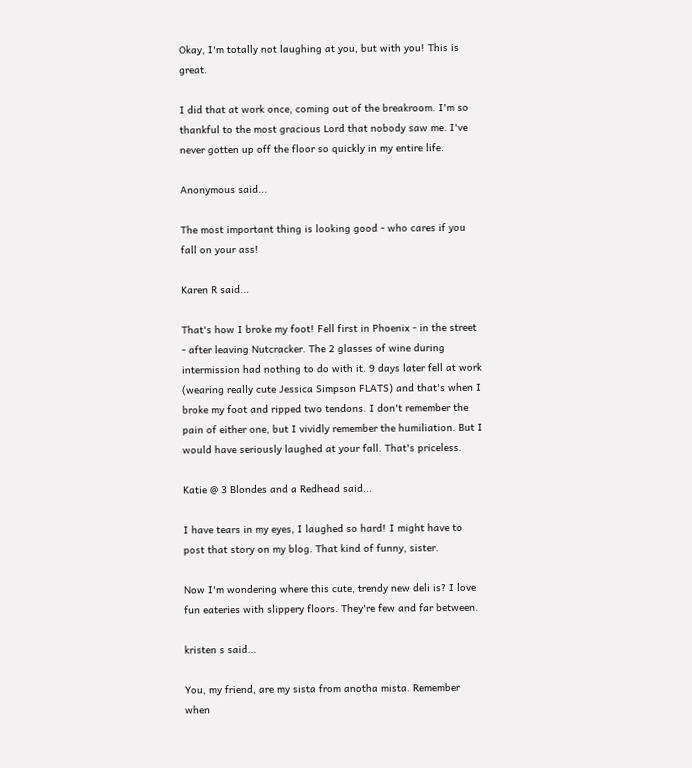Okay, I'm totally not laughing at you, but with you! This is great.

I did that at work once, coming out of the breakroom. I'm so thankful to the most gracious Lord that nobody saw me. I've never gotten up off the floor so quickly in my entire life.

Anonymous said...

The most important thing is looking good - who cares if you fall on your ass!

Karen R said...

That's how I broke my foot! Fell first in Phoenix - in the street - after leaving Nutcracker. The 2 glasses of wine during intermission had nothing to do with it. 9 days later fell at work (wearing really cute Jessica Simpson FLATS) and that's when I broke my foot and ripped two tendons. I don't remember the pain of either one, but I vividly remember the humiliation. But I would have seriously laughed at your fall. That's priceless.

Katie @ 3 Blondes and a Redhead said...

I have tears in my eyes, I laughed so hard! I might have to post that story on my blog. That kind of funny, sister.

Now I'm wondering where this cute, trendy new deli is? I love fun eateries with slippery floors. They're few and far between.

kristen s said...

You, my friend, are my sista from anotha mista. Remember when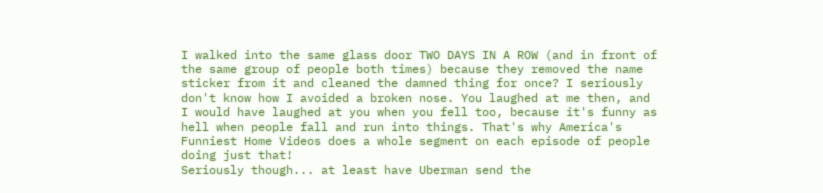I walked into the same glass door TWO DAYS IN A ROW (and in front of the same group of people both times) because they removed the name sticker from it and cleaned the damned thing for once? I seriously don't know how I avoided a broken nose. You laughed at me then, and I would have laughed at you when you fell too, because it's funny as hell when people fall and run into things. That's why America's Funniest Home Videos does a whole segment on each episode of people doing just that!
Seriously though... at least have Uberman send the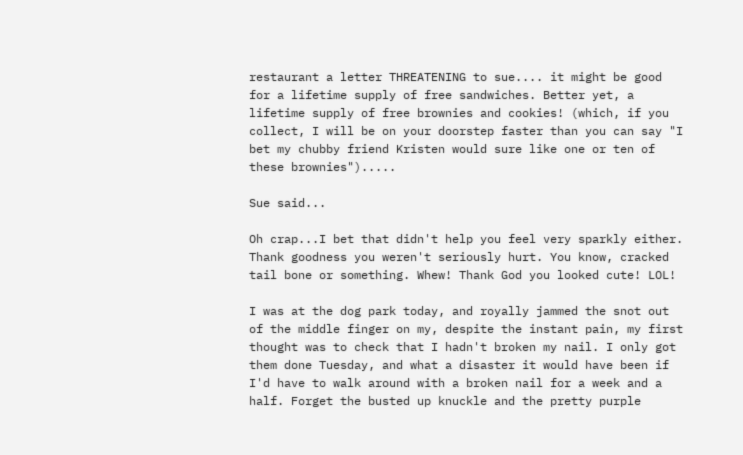restaurant a letter THREATENING to sue.... it might be good for a lifetime supply of free sandwiches. Better yet, a lifetime supply of free brownies and cookies! (which, if you collect, I will be on your doorstep faster than you can say "I bet my chubby friend Kristen would sure like one or ten of these brownies").....

Sue said...

Oh crap...I bet that didn't help you feel very sparkly either. Thank goodness you weren't seriously hurt. You know, cracked tail bone or something. Whew! Thank God you looked cute! LOL!

I was at the dog park today, and royally jammed the snot out of the middle finger on my, despite the instant pain, my first thought was to check that I hadn't broken my nail. I only got them done Tuesday, and what a disaster it would have been if I'd have to walk around with a broken nail for a week and a half. Forget the busted up knuckle and the pretty purple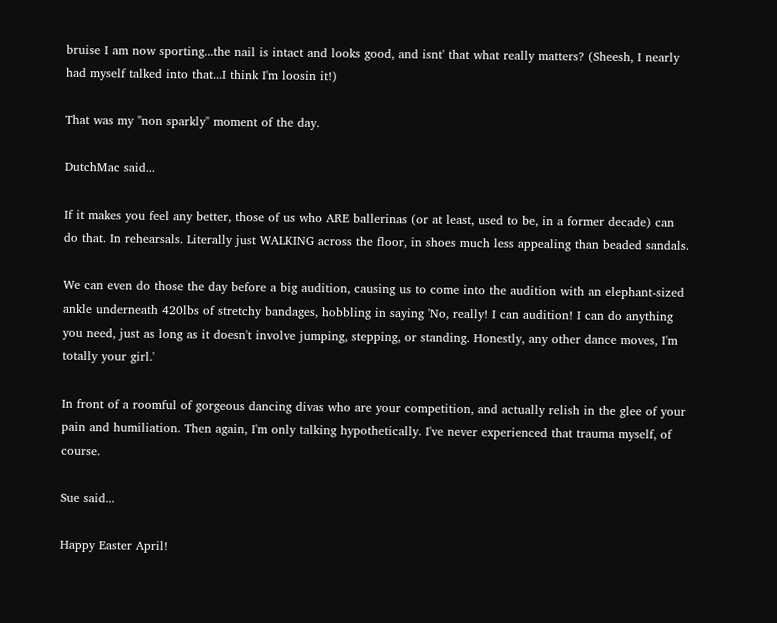bruise I am now sporting...the nail is intact and looks good, and isnt' that what really matters? (Sheesh, I nearly had myself talked into that...I think I'm loosin it!)

That was my "non sparkly" moment of the day.

DutchMac said...

If it makes you feel any better, those of us who ARE ballerinas (or at least, used to be, in a former decade) can do that. In rehearsals. Literally just WALKING across the floor, in shoes much less appealing than beaded sandals.

We can even do those the day before a big audition, causing us to come into the audition with an elephant-sized ankle underneath 420lbs of stretchy bandages, hobbling in saying 'No, really! I can audition! I can do anything you need, just as long as it doesn't involve jumping, stepping, or standing. Honestly, any other dance moves, I'm totally your girl.'

In front of a roomful of gorgeous dancing divas who are your competition, and actually relish in the glee of your pain and humiliation. Then again, I'm only talking hypothetically. I've never experienced that trauma myself, of course.

Sue said...

Happy Easter April!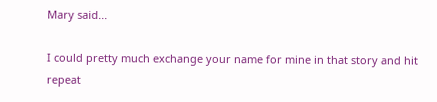Mary said...

I could pretty much exchange your name for mine in that story and hit repeat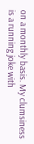on a monthly basis. My clumsiness is a running joke with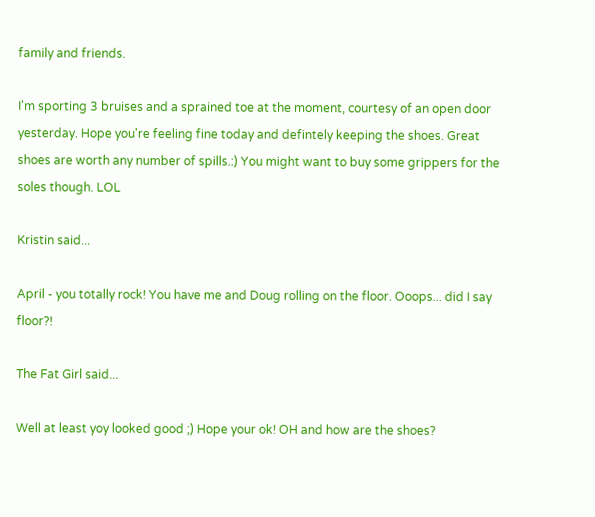family and friends.

I'm sporting 3 bruises and a sprained toe at the moment, courtesy of an open door yesterday. Hope you're feeling fine today and defintely keeping the shoes. Great shoes are worth any number of spills.:) You might want to buy some grippers for the soles though. LOL

Kristin said...

April - you totally rock! You have me and Doug rolling on the floor. Ooops... did I say floor?!

The Fat Girl said...

Well at least yoy looked good ;) Hope your ok! OH and how are the shoes?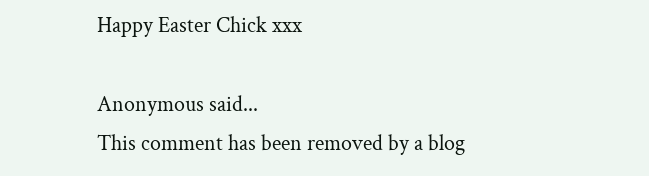Happy Easter Chick xxx

Anonymous said...
This comment has been removed by a blog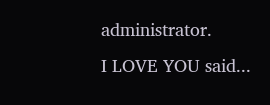administrator.
I LOVE YOU said...